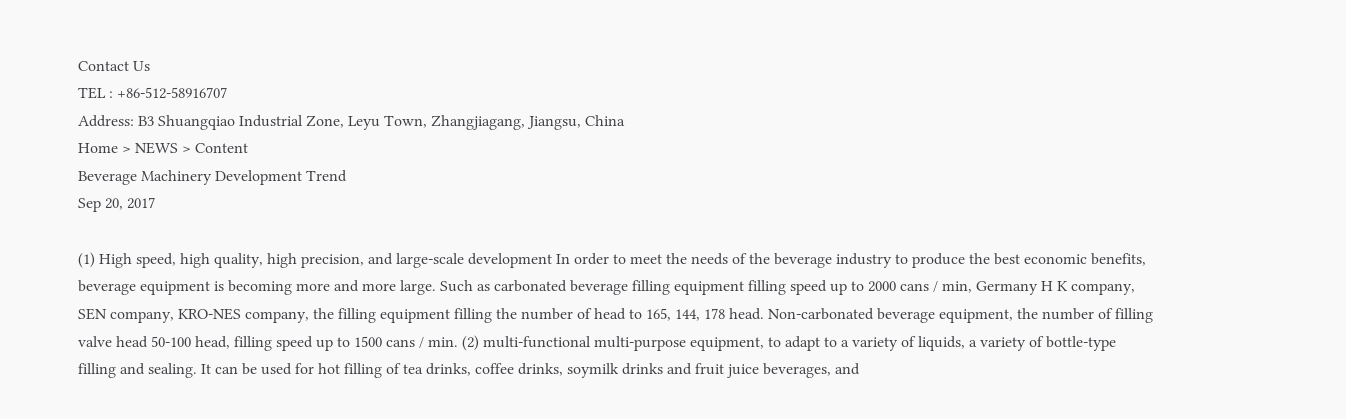Contact Us
TEL : +86-512-58916707
Address: B3 Shuangqiao Industrial Zone, Leyu Town, Zhangjiagang, Jiangsu, China
Home > NEWS > Content
Beverage Machinery Development Trend
Sep 20, 2017

(1) High speed, high quality, high precision, and large-scale development In order to meet the needs of the beverage industry to produce the best economic benefits, beverage equipment is becoming more and more large. Such as carbonated beverage filling equipment filling speed up to 2000 cans / min, Germany H K company, SEN company, KRO-NES company, the filling equipment filling the number of head to 165, 144, 178 head. Non-carbonated beverage equipment, the number of filling valve head 50-100 head, filling speed up to 1500 cans / min. (2) multi-functional multi-purpose equipment, to adapt to a variety of liquids, a variety of bottle-type filling and sealing. It can be used for hot filling of tea drinks, coffee drinks, soymilk drinks and fruit juice beverages, and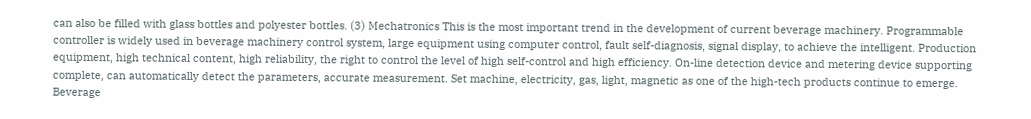can also be filled with glass bottles and polyester bottles. (3) Mechatronics This is the most important trend in the development of current beverage machinery. Programmable controller is widely used in beverage machinery control system, large equipment using computer control, fault self-diagnosis, signal display, to achieve the intelligent. Production equipment, high technical content, high reliability, the right to control the level of high self-control and high efficiency. On-line detection device and metering device supporting complete, can automatically detect the parameters, accurate measurement. Set machine, electricity, gas, light, magnetic as one of the high-tech products continue to emerge. Beverage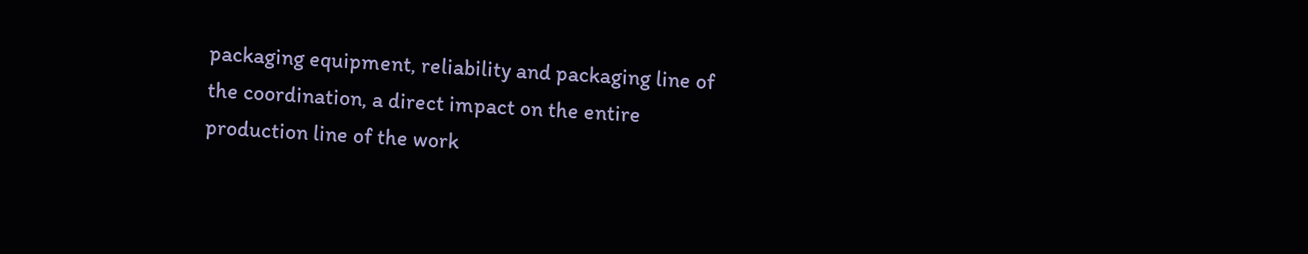packaging equipment, reliability and packaging line of the coordination, a direct impact on the entire production line of the work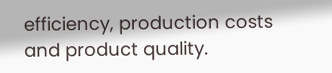efficiency, production costs and product quality.